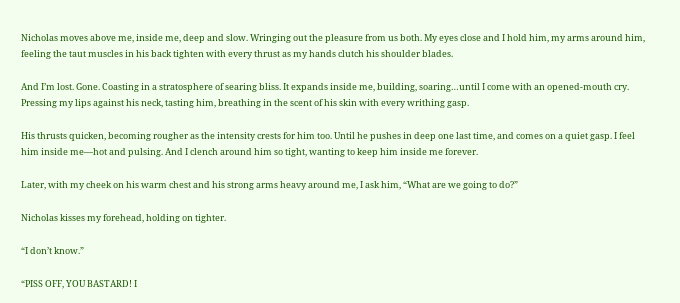Nicholas moves above me, inside me, deep and slow. Wringing out the pleasure from us both. My eyes close and I hold him, my arms around him, feeling the taut muscles in his back tighten with every thrust as my hands clutch his shoulder blades.

And I’m lost. Gone. Coasting in a stratosphere of searing bliss. It expands inside me, building, soaring…until I come with an opened-mouth cry. Pressing my lips against his neck, tasting him, breathing in the scent of his skin with every writhing gasp.

His thrusts quicken, becoming rougher as the intensity crests for him too. Until he pushes in deep one last time, and comes on a quiet gasp. I feel him inside me—hot and pulsing. And I clench around him so tight, wanting to keep him inside me forever.

Later, with my cheek on his warm chest and his strong arms heavy around me, I ask him, “What are we going to do?”

Nicholas kisses my forehead, holding on tighter.

“I don’t know.”

“PISS OFF, YOU BASTARD! I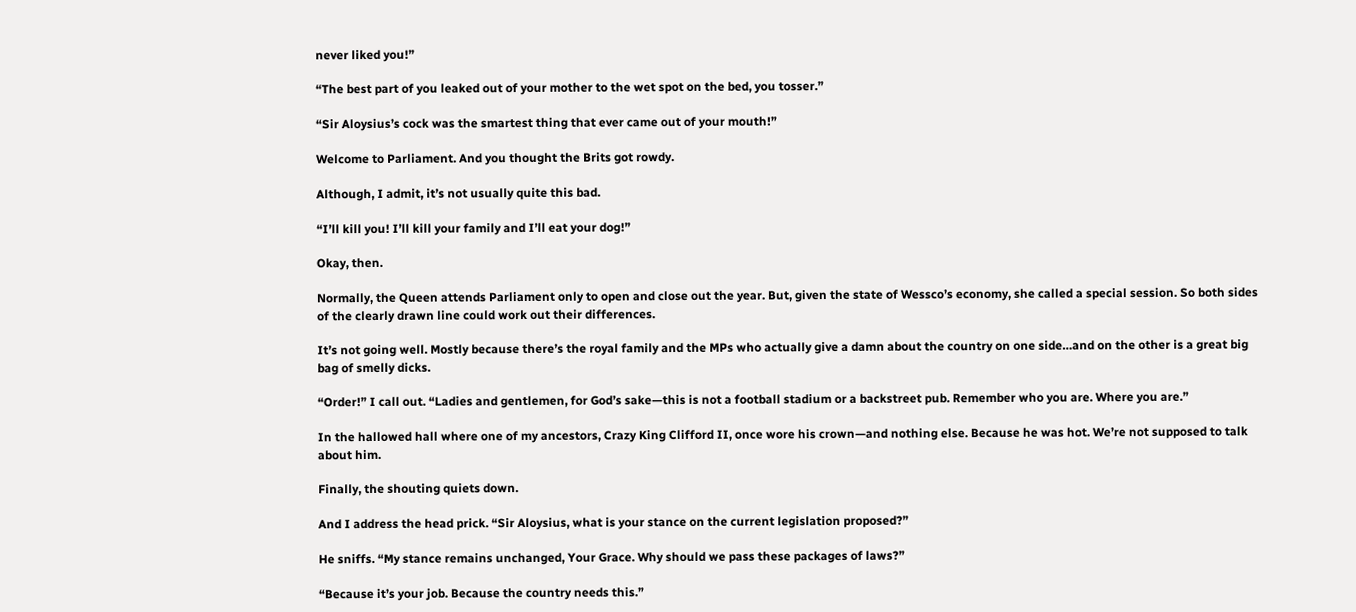never liked you!”

“The best part of you leaked out of your mother to the wet spot on the bed, you tosser.”

“Sir Aloysius’s cock was the smartest thing that ever came out of your mouth!”

Welcome to Parliament. And you thought the Brits got rowdy.

Although, I admit, it’s not usually quite this bad.

“I’ll kill you! I’ll kill your family and I’ll eat your dog!”

Okay, then.

Normally, the Queen attends Parliament only to open and close out the year. But, given the state of Wessco’s economy, she called a special session. So both sides of the clearly drawn line could work out their differences.

It’s not going well. Mostly because there’s the royal family and the MPs who actually give a damn about the country on one side…and on the other is a great big bag of smelly dicks.

“Order!” I call out. “Ladies and gentlemen, for God’s sake—this is not a football stadium or a backstreet pub. Remember who you are. Where you are.”

In the hallowed hall where one of my ancestors, Crazy King Clifford II, once wore his crown—and nothing else. Because he was hot. We’re not supposed to talk about him.

Finally, the shouting quiets down.

And I address the head prick. “Sir Aloysius, what is your stance on the current legislation proposed?”

He sniffs. “My stance remains unchanged, Your Grace. Why should we pass these packages of laws?”

“Because it’s your job. Because the country needs this.”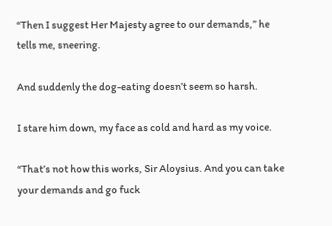“Then I suggest Her Majesty agree to our demands,” he tells me, sneering.

And suddenly the dog-eating doesn’t seem so harsh.

I stare him down, my face as cold and hard as my voice.

“That’s not how this works, Sir Aloysius. And you can take your demands and go fuck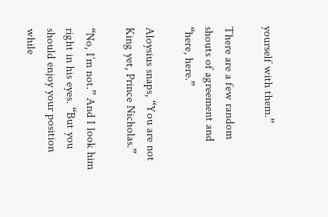yourself with them.”

There are a few random shouts of agreement and “here, here.”

Aloysius snaps, “You are not King yet, Prince Nicholas.”

“No, I’m not.” And I look him right in his eyes. “But you should enjoy your position while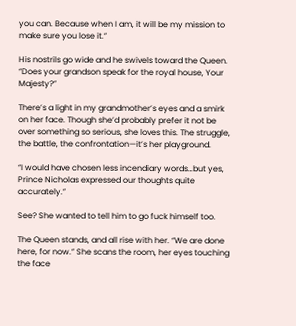you can. Because when I am, it will be my mission to make sure you lose it.”

His nostrils go wide and he swivels toward the Queen. “Does your grandson speak for the royal house, Your Majesty?”

There’s a light in my grandmother’s eyes and a smirk on her face. Though she’d probably prefer it not be over something so serious, she loves this. The struggle, the battle, the confrontation—it’s her playground.

“I would have chosen less incendiary words…but yes, Prince Nicholas expressed our thoughts quite accurately.”

See? She wanted to tell him to go fuck himself too.

The Queen stands, and all rise with her. “We are done here, for now.” She scans the room, her eyes touching the face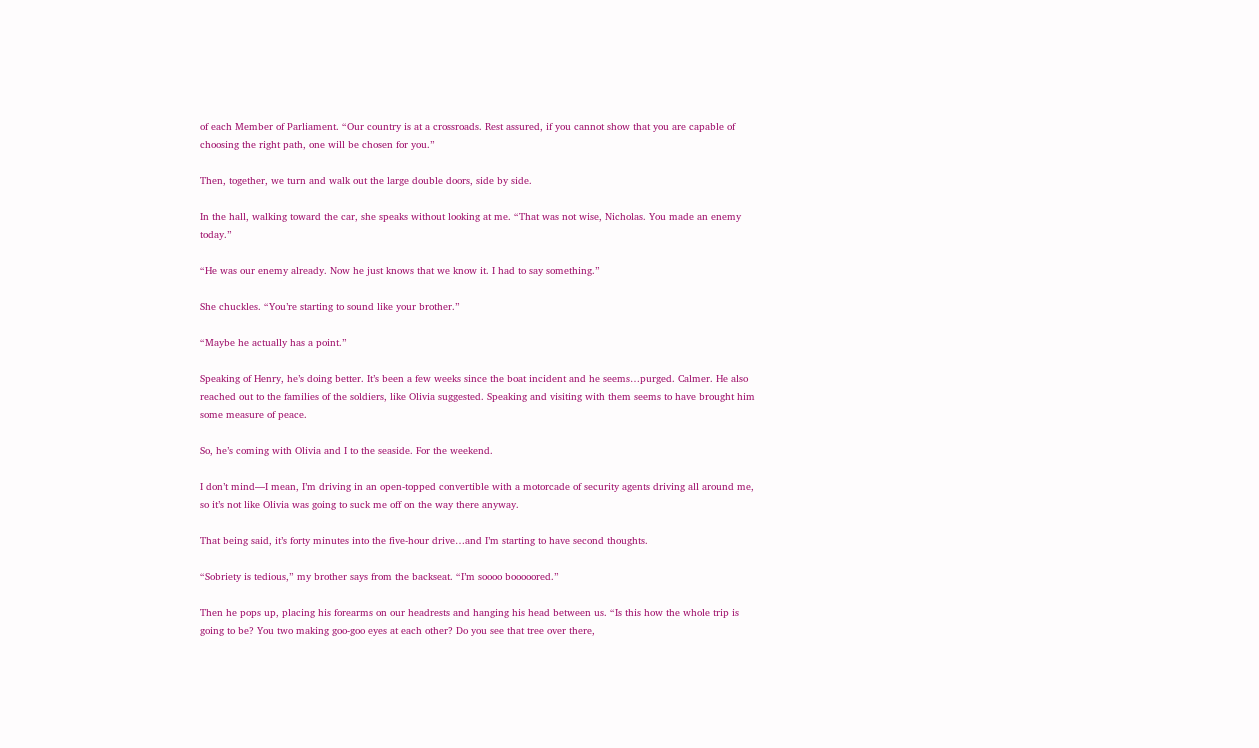of each Member of Parliament. “Our country is at a crossroads. Rest assured, if you cannot show that you are capable of choosing the right path, one will be chosen for you.”

Then, together, we turn and walk out the large double doors, side by side.

In the hall, walking toward the car, she speaks without looking at me. “That was not wise, Nicholas. You made an enemy today.”

“He was our enemy already. Now he just knows that we know it. I had to say something.”

She chuckles. “You’re starting to sound like your brother.”

“Maybe he actually has a point.”

Speaking of Henry, he’s doing better. It’s been a few weeks since the boat incident and he seems…purged. Calmer. He also reached out to the families of the soldiers, like Olivia suggested. Speaking and visiting with them seems to have brought him some measure of peace.

So, he’s coming with Olivia and I to the seaside. For the weekend.

I don’t mind—I mean, I’m driving in an open-topped convertible with a motorcade of security agents driving all around me, so it’s not like Olivia was going to suck me off on the way there anyway.

That being said, it’s forty minutes into the five-hour drive…and I’m starting to have second thoughts.

“Sobriety is tedious,” my brother says from the backseat. “I’m soooo booooored.”

Then he pops up, placing his forearms on our headrests and hanging his head between us. “Is this how the whole trip is going to be? You two making goo-goo eyes at each other? Do you see that tree over there,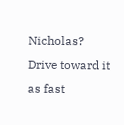Nicholas? Drive toward it as fast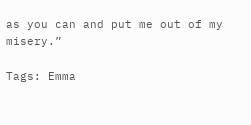as you can and put me out of my misery.”

Tags: Emma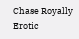Chase Royally Erotic